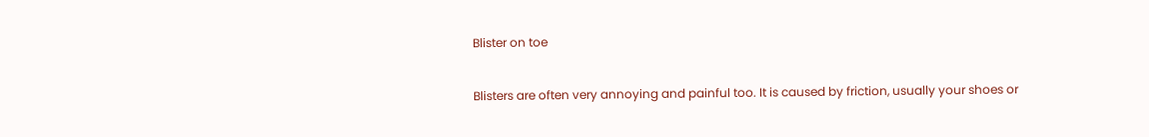Blister on toe

Blisters are often very annoying and painful too. It is caused by friction, usually your shoes or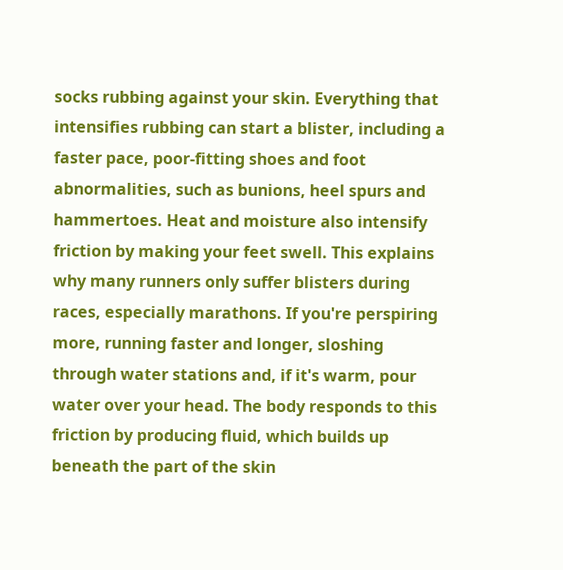socks rubbing against your skin. Everything that intensifies rubbing can start a blister, including a faster pace, poor-fitting shoes and foot abnormalities, such as bunions, heel spurs and hammertoes. Heat and moisture also intensify friction by making your feet swell. This explains why many runners only suffer blisters during races, especially marathons. If you're perspiring more, running faster and longer, sloshing through water stations and, if it's warm, pour water over your head. The body responds to this friction by producing fluid, which builds up beneath the part of the skin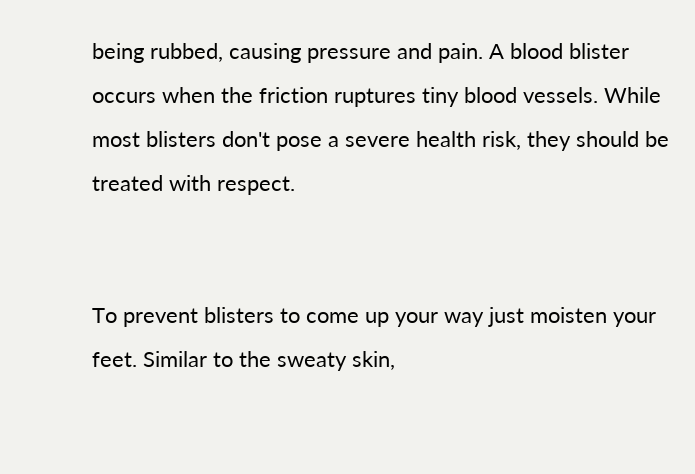being rubbed, causing pressure and pain. A blood blister occurs when the friction ruptures tiny blood vessels. While most blisters don't pose a severe health risk, they should be treated with respect.


To prevent blisters to come up your way just moisten your feet. Similar to the sweaty skin,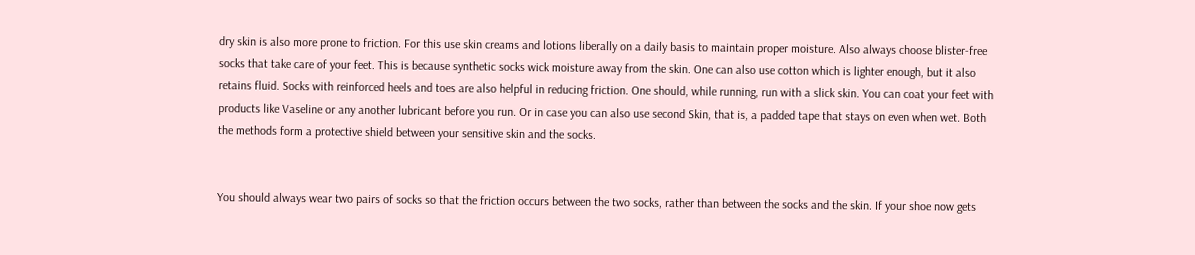dry skin is also more prone to friction. For this use skin creams and lotions liberally on a daily basis to maintain proper moisture. Also always choose blister-free socks that take care of your feet. This is because synthetic socks wick moisture away from the skin. One can also use cotton which is lighter enough, but it also retains fluid. Socks with reinforced heels and toes are also helpful in reducing friction. One should, while running, run with a slick skin. You can coat your feet with products like Vaseline or any another lubricant before you run. Or in case you can also use second Skin, that is, a padded tape that stays on even when wet. Both the methods form a protective shield between your sensitive skin and the socks.


You should always wear two pairs of socks so that the friction occurs between the two socks, rather than between the socks and the skin. If your shoe now gets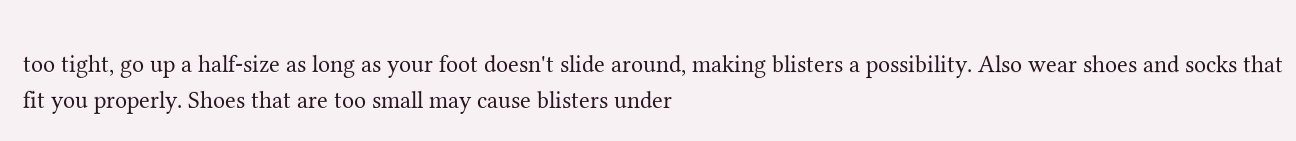too tight, go up a half-size as long as your foot doesn't slide around, making blisters a possibility. Also wear shoes and socks that fit you properly. Shoes that are too small may cause blisters under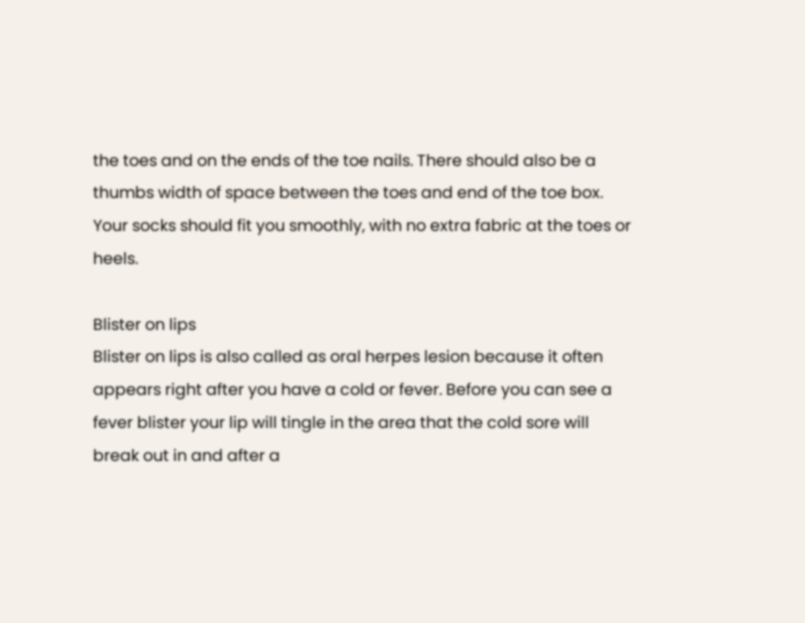the toes and on the ends of the toe nails. There should also be a thumbs width of space between the toes and end of the toe box. Your socks should fit you smoothly, with no extra fabric at the toes or heels.

Blister on lips
Blister on lips is also called as oral herpes lesion because it often appears right after you have a cold or fever. Before you can see a fever blister your lip will tingle in the area that the cold sore will break out in and after a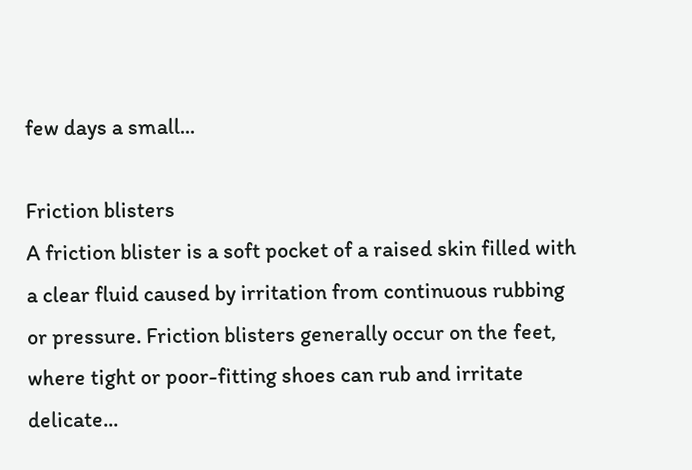few days a small...

Friction blisters
A friction blister is a soft pocket of a raised skin filled with a clear fluid caused by irritation from continuous rubbing or pressure. Friction blisters generally occur on the feet, where tight or poor-fitting shoes can rub and irritate delicate...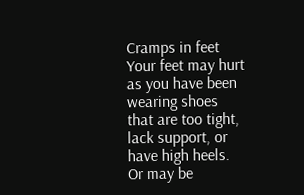Cramps in feet
Your feet may hurt as you have been wearing shoes that are too tight, lack support, or have high heels. Or may be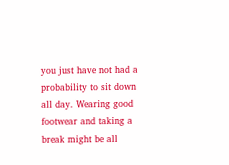you just have not had a probability to sit down all day. Wearing good footwear and taking a break might be all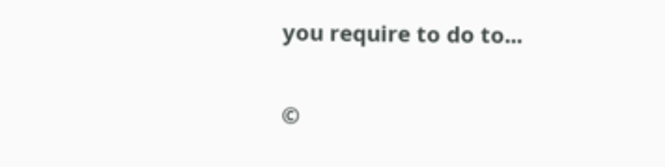you require to do to...

©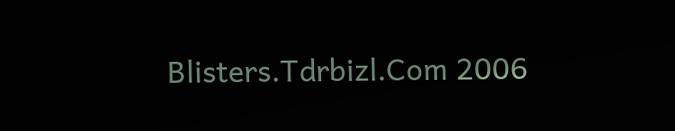Blisters.Tdrbizl.Com 2006